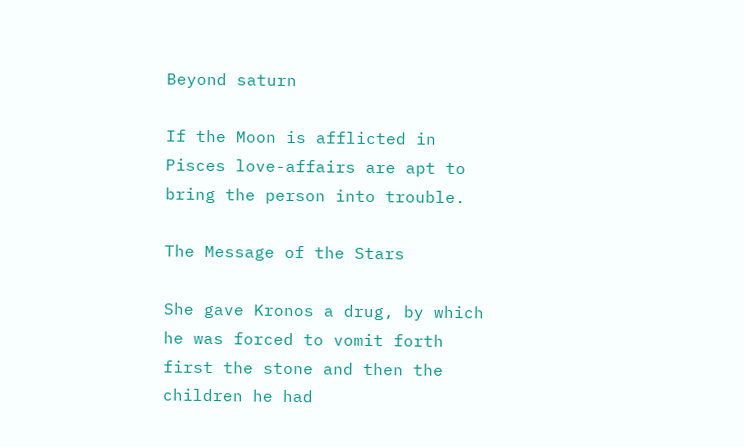Beyond saturn

If the Moon is afflicted in Pisces love-affairs are apt to bring the person into trouble.

The Message of the Stars

She gave Kronos a drug, by which he was forced to vomit forth first the stone and then the children he had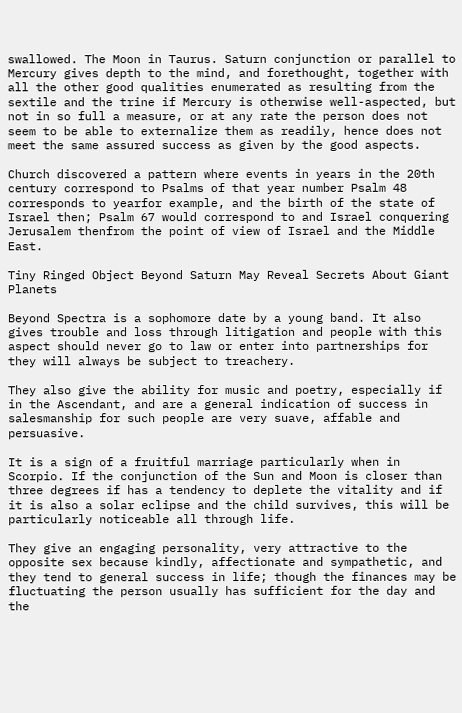swallowed. The Moon in Taurus. Saturn conjunction or parallel to Mercury gives depth to the mind, and forethought, together with all the other good qualities enumerated as resulting from the sextile and the trine if Mercury is otherwise well-aspected, but not in so full a measure, or at any rate the person does not seem to be able to externalize them as readily, hence does not meet the same assured success as given by the good aspects.

Church discovered a pattern where events in years in the 20th century correspond to Psalms of that year number Psalm 48 corresponds to yearfor example, and the birth of the state of Israel then; Psalm 67 would correspond to and Israel conquering Jerusalem thenfrom the point of view of Israel and the Middle East.

Tiny Ringed Object Beyond Saturn May Reveal Secrets About Giant Planets

Beyond Spectra is a sophomore date by a young band. It also gives trouble and loss through litigation and people with this aspect should never go to law or enter into partnerships for they will always be subject to treachery.

They also give the ability for music and poetry, especially if in the Ascendant, and are a general indication of success in salesmanship for such people are very suave, affable and persuasive.

It is a sign of a fruitful marriage particularly when in Scorpio. If the conjunction of the Sun and Moon is closer than three degrees if has a tendency to deplete the vitality and if it is also a solar eclipse and the child survives, this will be particularly noticeable all through life.

They give an engaging personality, very attractive to the opposite sex because kindly, affectionate and sympathetic, and they tend to general success in life; though the finances may be fluctuating the person usually has sufficient for the day and the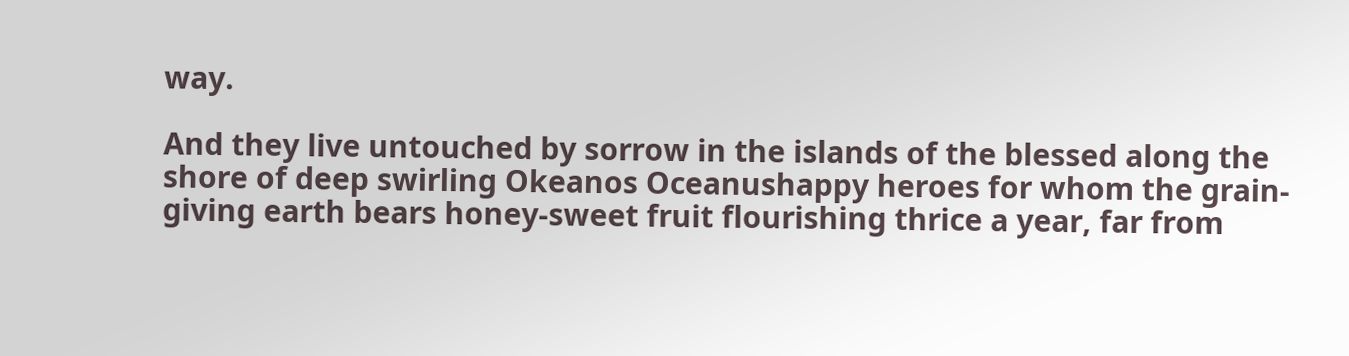way.

And they live untouched by sorrow in the islands of the blessed along the shore of deep swirling Okeanos Oceanushappy heroes for whom the grain-giving earth bears honey-sweet fruit flourishing thrice a year, far from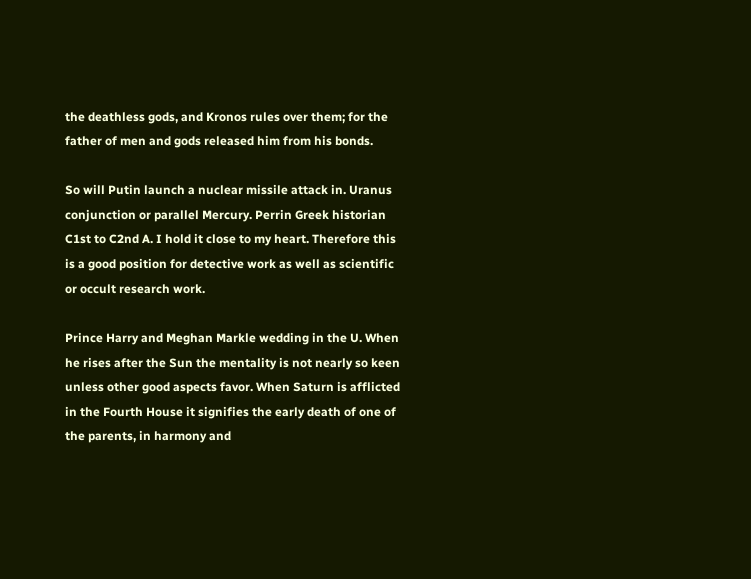the deathless gods, and Kronos rules over them; for the father of men and gods released him from his bonds.

So will Putin launch a nuclear missile attack in. Uranus conjunction or parallel Mercury. Perrin Greek historian C1st to C2nd A. I hold it close to my heart. Therefore this is a good position for detective work as well as scientific or occult research work.

Prince Harry and Meghan Markle wedding in the U. When he rises after the Sun the mentality is not nearly so keen unless other good aspects favor. When Saturn is afflicted in the Fourth House it signifies the early death of one of the parents, in harmony and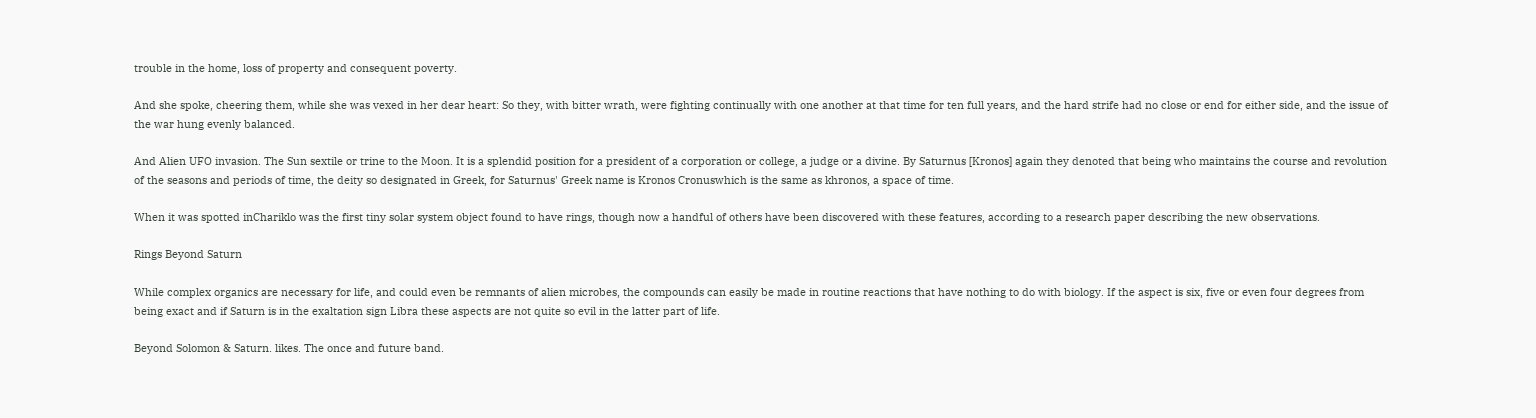trouble in the home, loss of property and consequent poverty.

And she spoke, cheering them, while she was vexed in her dear heart: So they, with bitter wrath, were fighting continually with one another at that time for ten full years, and the hard strife had no close or end for either side, and the issue of the war hung evenly balanced.

And Alien UFO invasion. The Sun sextile or trine to the Moon. It is a splendid position for a president of a corporation or college, a judge or a divine. By Saturnus [Kronos] again they denoted that being who maintains the course and revolution of the seasons and periods of time, the deity so designated in Greek, for Saturnus' Greek name is Kronos Cronuswhich is the same as khronos, a space of time.

When it was spotted inChariklo was the first tiny solar system object found to have rings, though now a handful of others have been discovered with these features, according to a research paper describing the new observations.

Rings Beyond Saturn

While complex organics are necessary for life, and could even be remnants of alien microbes, the compounds can easily be made in routine reactions that have nothing to do with biology. If the aspect is six, five or even four degrees from being exact and if Saturn is in the exaltation sign Libra these aspects are not quite so evil in the latter part of life.

Beyond Solomon & Saturn. likes. The once and future band.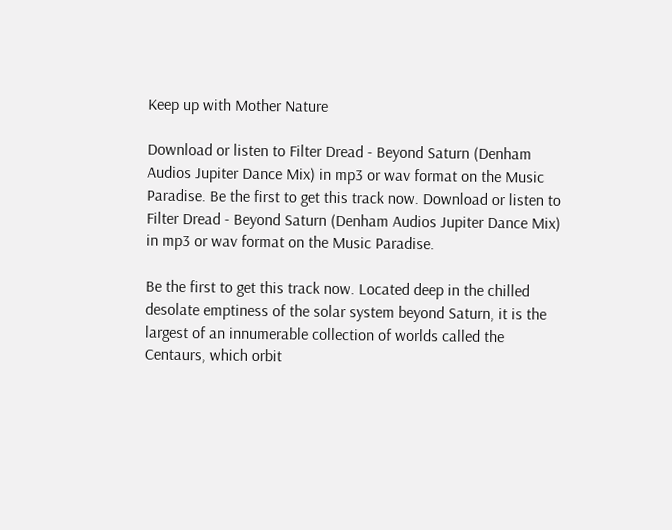Keep up with Mother Nature

Download or listen to Filter Dread - Beyond Saturn (Denham Audios Jupiter Dance Mix) in mp3 or wav format on the Music Paradise. Be the first to get this track now. Download or listen to Filter Dread - Beyond Saturn (Denham Audios Jupiter Dance Mix) in mp3 or wav format on the Music Paradise.

Be the first to get this track now. Located deep in the chilled desolate emptiness of the solar system beyond Saturn, it is the largest of an innumerable collection of worlds called the Centaurs, which orbit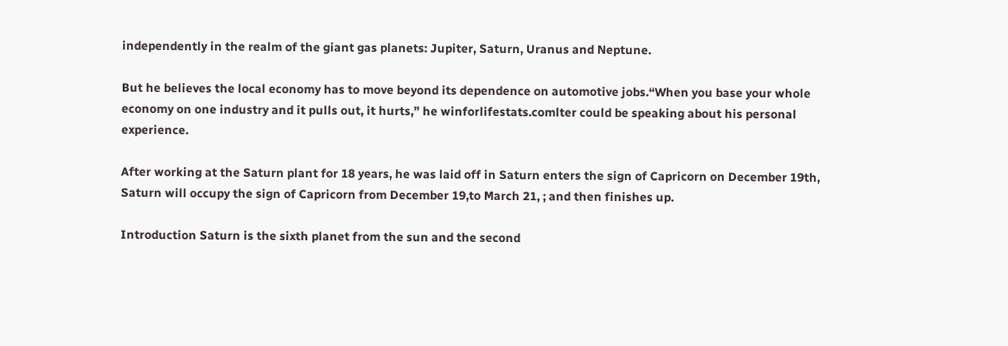independently in the realm of the giant gas planets: Jupiter, Saturn, Uranus and Neptune.

But he believes the local economy has to move beyond its dependence on automotive jobs.“When you base your whole economy on one industry and it pulls out, it hurts,” he winforlifestats.comlter could be speaking about his personal experience.

After working at the Saturn plant for 18 years, he was laid off in Saturn enters the sign of Capricorn on December 19th, Saturn will occupy the sign of Capricorn from December 19,to March 21, ; and then finishes up.

Introduction Saturn is the sixth planet from the sun and the second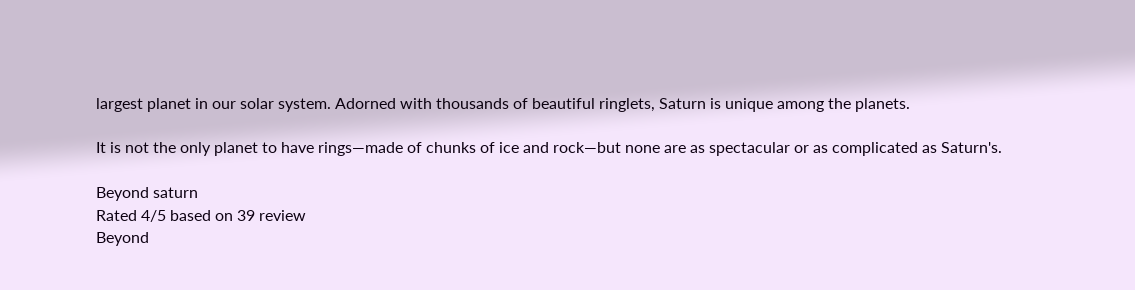largest planet in our solar system. Adorned with thousands of beautiful ringlets, Saturn is unique among the planets.

It is not the only planet to have rings—made of chunks of ice and rock—but none are as spectacular or as complicated as Saturn's.

Beyond saturn
Rated 4/5 based on 39 review
Beyond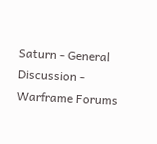Saturn - General Discussion - Warframe Forums